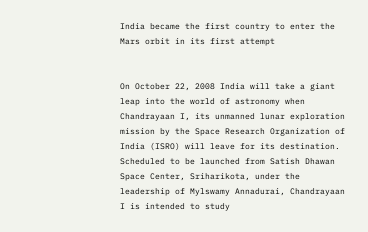India became the first country to enter the Mars orbit in its first attempt


On October 22, 2008 India will take a giant leap into the world of astronomy when Chandrayaan I, its unmanned lunar exploration mission by the Space Research Organization of India (ISRO) will leave for its destination. Scheduled to be launched from Satish Dhawan Space Center, Sriharikota, under the leadership of Mylswamy Annadurai, Chandrayaan I is intended to study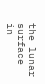the lunar surface in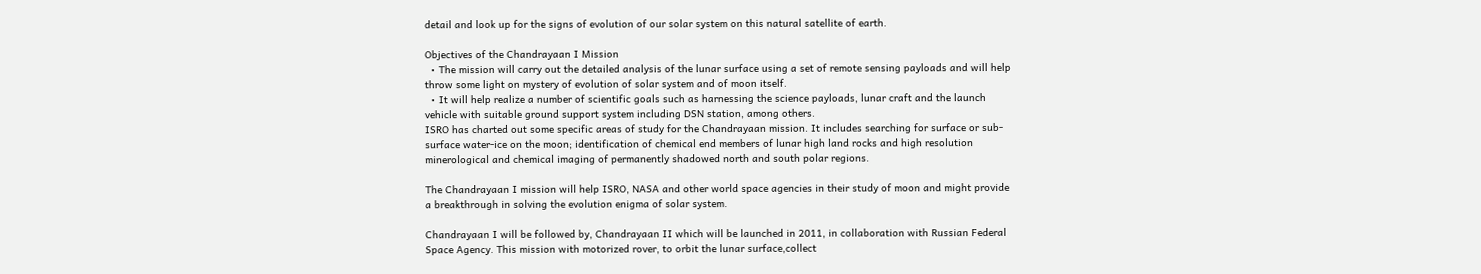detail and look up for the signs of evolution of our solar system on this natural satellite of earth.

Objectives of the Chandrayaan I Mission
  • The mission will carry out the detailed analysis of the lunar surface using a set of remote sensing payloads and will help throw some light on mystery of evolution of solar system and of moon itself.
  • It will help realize a number of scientific goals such as harnessing the science payloads, lunar craft and the launch vehicle with suitable ground support system including DSN station, among others.
ISRO has charted out some specific areas of study for the Chandrayaan mission. It includes searching for surface or sub- surface water-ice on the moon; identification of chemical end members of lunar high land rocks and high resolution minerological and chemical imaging of permanently shadowed north and south polar regions.

The Chandrayaan I mission will help ISRO, NASA and other world space agencies in their study of moon and might provide a breakthrough in solving the evolution enigma of solar system.

Chandrayaan I will be followed by, Chandrayaan II which will be launched in 2011, in collaboration with Russian Federal Space Agency. This mission with motorized rover, to orbit the lunar surface,collect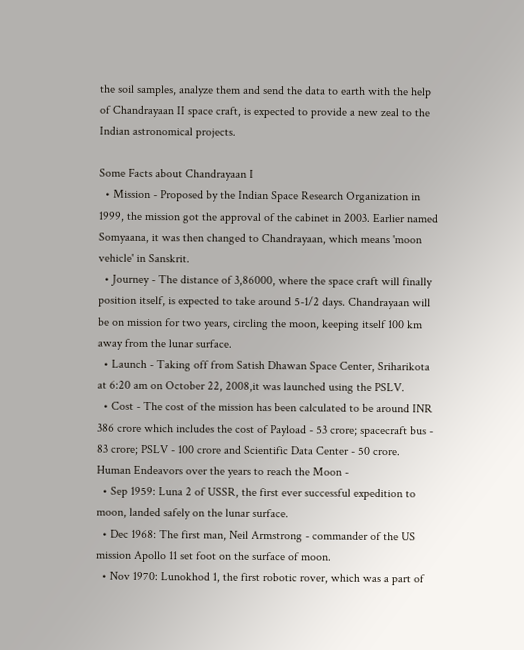the soil samples, analyze them and send the data to earth with the help of Chandrayaan II space craft, is expected to provide a new zeal to the Indian astronomical projects.

Some Facts about Chandrayaan I
  • Mission - Proposed by the Indian Space Research Organization in 1999, the mission got the approval of the cabinet in 2003. Earlier named Somyaana, it was then changed to Chandrayaan, which means 'moon vehicle' in Sanskrit.
  • Journey - The distance of 3,86000, where the space craft will finally position itself, is expected to take around 5-1/2 days. Chandrayaan will be on mission for two years, circling the moon, keeping itself 100 km away from the lunar surface.
  • Launch - Taking off from Satish Dhawan Space Center, Sriharikota at 6:20 am on October 22, 2008,it was launched using the PSLV.
  • Cost - The cost of the mission has been calculated to be around INR 386 crore which includes the cost of Payload - 53 crore; spacecraft bus - 83 crore; PSLV - 100 crore and Scientific Data Center - 50 crore.
Human Endeavors over the years to reach the Moon -
  • Sep 1959: Luna 2 of USSR, the first ever successful expedition to moon, landed safely on the lunar surface.
  • Dec 1968: The first man, Neil Armstrong - commander of the US mission Apollo 11 set foot on the surface of moon.
  • Nov 1970: Lunokhod 1, the first robotic rover, which was a part of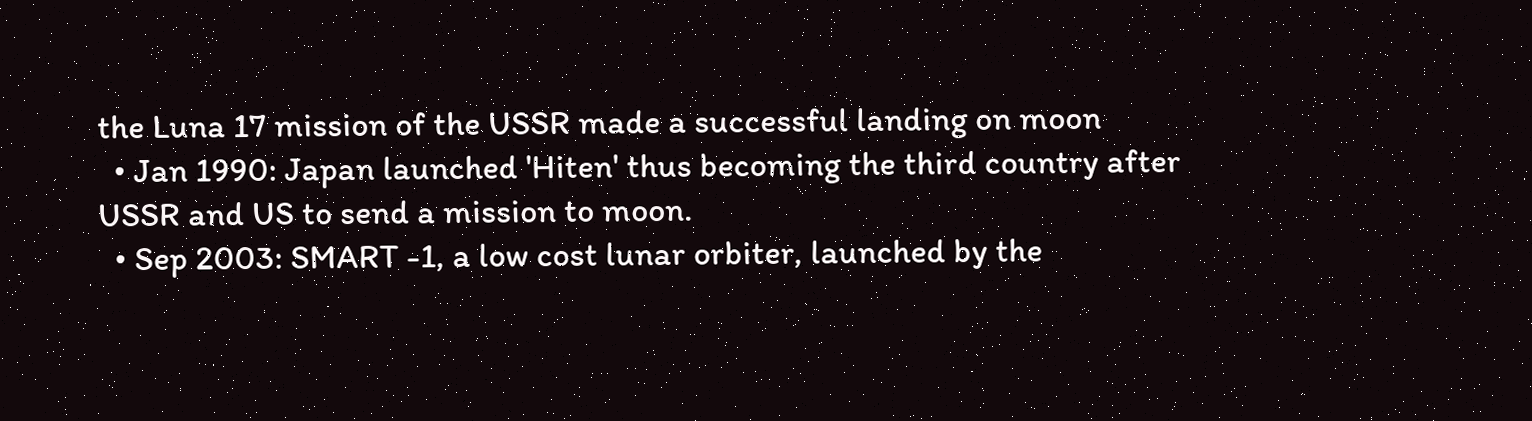the Luna 17 mission of the USSR made a successful landing on moon
  • Jan 1990: Japan launched 'Hiten' thus becoming the third country after USSR and US to send a mission to moon.
  • Sep 2003: SMART -1, a low cost lunar orbiter, launched by the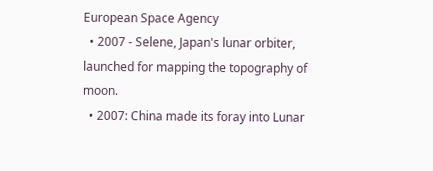European Space Agency
  • 2007 - Selene, Japan's lunar orbiter, launched for mapping the topography of moon.
  • 2007: China made its foray into Lunar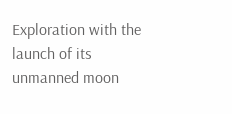Exploration with the launch of its unmanned moon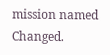mission named Changed.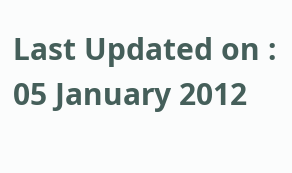Last Updated on : 05 January 2012